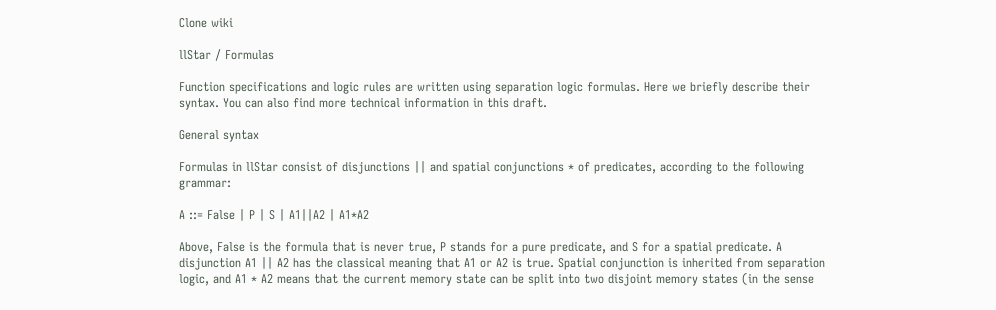Clone wiki

llStar / Formulas

Function specifications and logic rules are written using separation logic formulas. Here we briefly describe their syntax. You can also find more technical information in this draft.

General syntax

Formulas in llStar consist of disjunctions || and spatial conjunctions * of predicates, according to the following grammar:

A ::= False | P | S | A1||A2 | A1*A2

Above, False is the formula that is never true, P stands for a pure predicate, and S for a spatial predicate. A disjunction A1 || A2 has the classical meaning that A1 or A2 is true. Spatial conjunction is inherited from separation logic, and A1 * A2 means that the current memory state can be split into two disjoint memory states (in the sense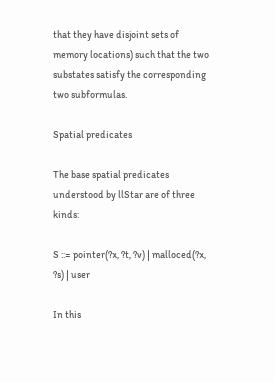that they have disjoint sets of memory locations) such that the two substates satisfy the corresponding two subformulas.

Spatial predicates

The base spatial predicates understood by llStar are of three kinds:

S ::= pointer(?x, ?t, ?v) | malloced(?x, ?s) | user

In this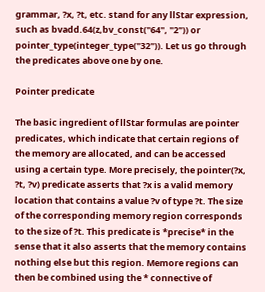grammar, ?x, ?t, etc. stand for any llStar expression, such as bvadd.64(z,bv_const("64", "2")) or pointer_type(integer_type("32")). Let us go through the predicates above one by one.

Pointer predicate

The basic ingredient of llStar formulas are pointer predicates, which indicate that certain regions of the memory are allocated, and can be accessed using a certain type. More precisely, the pointer(?x, ?t, ?v) predicate asserts that ?x is a valid memory location that contains a value ?v of type ?t. The size of the corresponding memory region corresponds to the size of ?t. This predicate is *precise* in the sense that it also asserts that the memory contains nothing else but this region. Memore regions can then be combined using the * connective of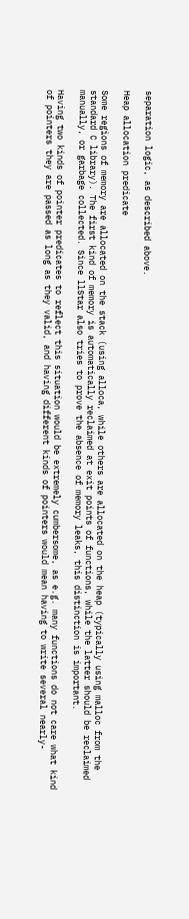separation logic, as described above.

Heap allocation predicate

Some regions of memory are allocated on the stack (using alloca, while others are allocated on the heap (typically using malloc from the standard C library). The first kind of memory is automatically reclaimed at exit points of functions, while the latter should be reclaimed manually, or garbage collected. Since llStar also tries to prove the absence of memory leaks, this distinction is important.

Having two kinds of pointer predicates to reflect this situation would be extremely cumbersome, as e.g. many functions do not care what kind of pointers they are passed as long as they valid, and having different kinds of pointers would mean having to write several nearly-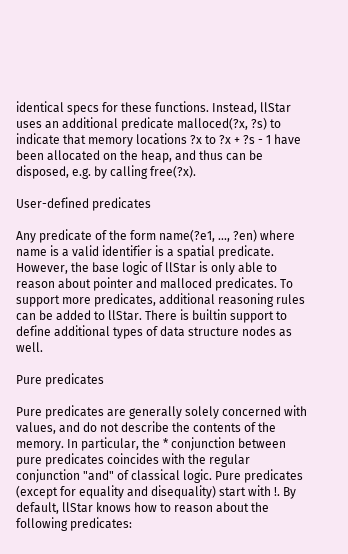identical specs for these functions. Instead, llStar uses an additional predicate malloced(?x, ?s) to indicate that memory locations ?x to ?x + ?s - 1 have been allocated on the heap, and thus can be disposed, e.g. by calling free(?x).

User-defined predicates

Any predicate of the form name(?e1, ..., ?en) where name is a valid identifier is a spatial predicate. However, the base logic of llStar is only able to reason about pointer and malloced predicates. To support more predicates, additional reasoning rules can be added to llStar. There is builtin support to define additional types of data structure nodes as well.

Pure predicates

Pure predicates are generally solely concerned with values, and do not describe the contents of the memory. In particular, the * conjunction between pure predicates coincides with the regular conjunction "and" of classical logic. Pure predicates (except for equality and disequality) start with !. By default, llStar knows how to reason about the following predicates: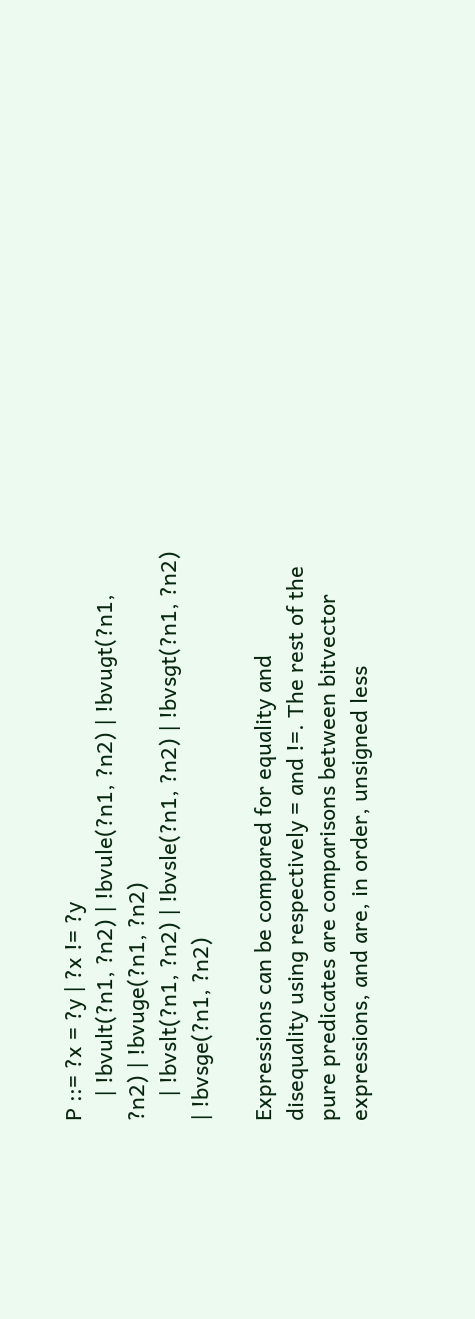P ::= ?x = ?y | ?x != ?y
    | !bvult(?n1, ?n2) | !bvule(?n1, ?n2) | !bvugt(?n1, ?n2) | !bvuge(?n1, ?n2)
    | !bvslt(?n1, ?n2) | !bvsle(?n1, ?n2) | !bvsgt(?n1, ?n2) | !bvsge(?n1, ?n2)

Expressions can be compared for equality and disequality using respectively = and !=. The rest of the pure predicates are comparisons between bitvector expressions, and are, in order, unsigned less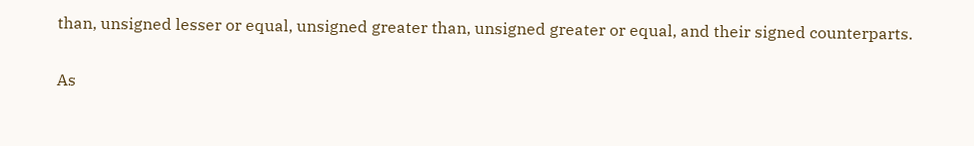than, unsigned lesser or equal, unsigned greater than, unsigned greater or equal, and their signed counterparts.

As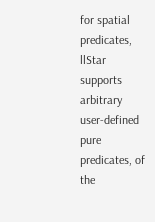for spatial predicates, llStar supports arbitrary user-defined pure predicates, of the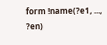form !name(?e1, ..., ?en)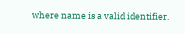where name is a valid identifier.